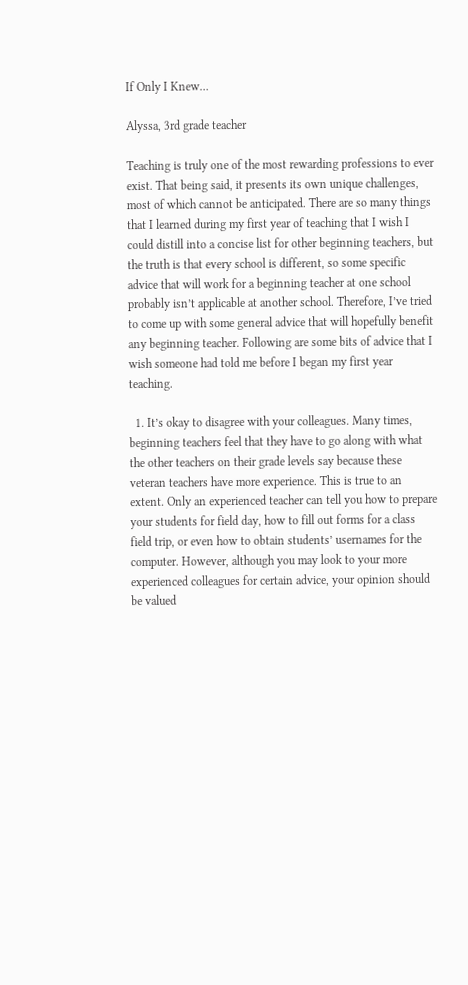If Only I Knew…

Alyssa, 3rd grade teacher

Teaching is truly one of the most rewarding professions to ever exist. That being said, it presents its own unique challenges, most of which cannot be anticipated. There are so many things that I learned during my first year of teaching that I wish I could distill into a concise list for other beginning teachers, but the truth is that every school is different, so some specific advice that will work for a beginning teacher at one school probably isn’t applicable at another school. Therefore, I’ve tried to come up with some general advice that will hopefully benefit any beginning teacher. Following are some bits of advice that I wish someone had told me before I began my first year teaching.

  1. It’s okay to disagree with your colleagues. Many times, beginning teachers feel that they have to go along with what the other teachers on their grade levels say because these veteran teachers have more experience. This is true to an extent. Only an experienced teacher can tell you how to prepare your students for field day, how to fill out forms for a class field trip, or even how to obtain students’ usernames for the computer. However, although you may look to your more experienced colleagues for certain advice, your opinion should be valued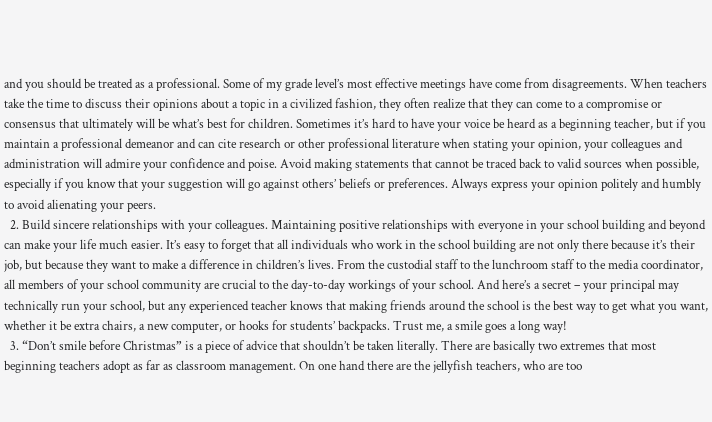and you should be treated as a professional. Some of my grade level’s most effective meetings have come from disagreements. When teachers take the time to discuss their opinions about a topic in a civilized fashion, they often realize that they can come to a compromise or consensus that ultimately will be what’s best for children. Sometimes it’s hard to have your voice be heard as a beginning teacher, but if you maintain a professional demeanor and can cite research or other professional literature when stating your opinion, your colleagues and administration will admire your confidence and poise. Avoid making statements that cannot be traced back to valid sources when possible, especially if you know that your suggestion will go against others’ beliefs or preferences. Always express your opinion politely and humbly to avoid alienating your peers.
  2. Build sincere relationships with your colleagues. Maintaining positive relationships with everyone in your school building and beyond can make your life much easier. It’s easy to forget that all individuals who work in the school building are not only there because it’s their job, but because they want to make a difference in children’s lives. From the custodial staff to the lunchroom staff to the media coordinator, all members of your school community are crucial to the day-to-day workings of your school. And here’s a secret – your principal may technically run your school, but any experienced teacher knows that making friends around the school is the best way to get what you want, whether it be extra chairs, a new computer, or hooks for students’ backpacks. Trust me, a smile goes a long way!
  3. “Don’t smile before Christmas” is a piece of advice that shouldn’t be taken literally. There are basically two extremes that most beginning teachers adopt as far as classroom management. On one hand there are the jellyfish teachers, who are too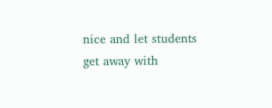nice and let students get away with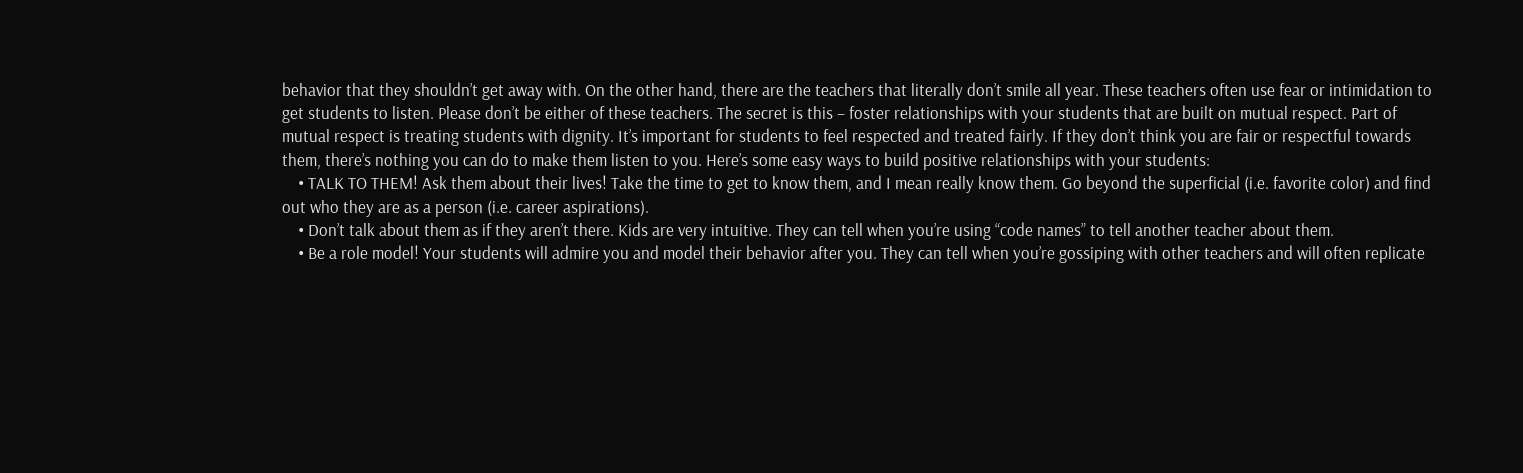behavior that they shouldn’t get away with. On the other hand, there are the teachers that literally don’t smile all year. These teachers often use fear or intimidation to get students to listen. Please don’t be either of these teachers. The secret is this – foster relationships with your students that are built on mutual respect. Part of mutual respect is treating students with dignity. It’s important for students to feel respected and treated fairly. If they don’t think you are fair or respectful towards them, there’s nothing you can do to make them listen to you. Here’s some easy ways to build positive relationships with your students:
    • TALK TO THEM! Ask them about their lives! Take the time to get to know them, and I mean really know them. Go beyond the superficial (i.e. favorite color) and find out who they are as a person (i.e. career aspirations).
    • Don’t talk about them as if they aren’t there. Kids are very intuitive. They can tell when you’re using “code names” to tell another teacher about them.
    • Be a role model! Your students will admire you and model their behavior after you. They can tell when you’re gossiping with other teachers and will often replicate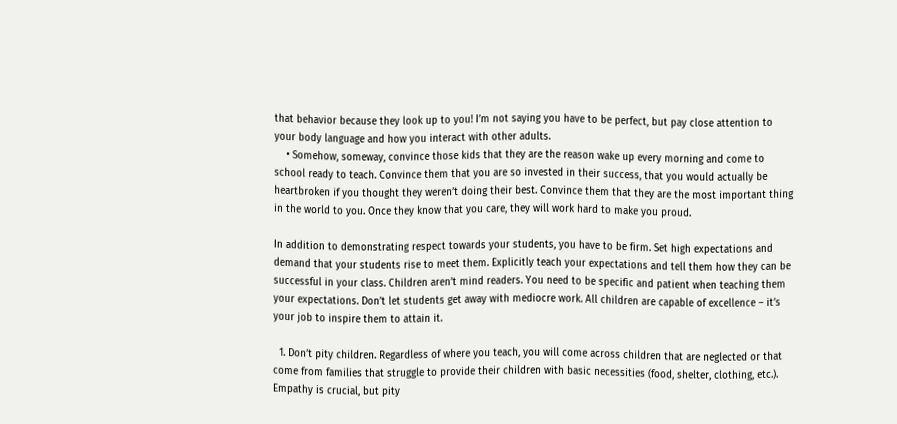that behavior because they look up to you! I’m not saying you have to be perfect, but pay close attention to your body language and how you interact with other adults.
    • Somehow, someway, convince those kids that they are the reason wake up every morning and come to school ready to teach. Convince them that you are so invested in their success, that you would actually be heartbroken if you thought they weren’t doing their best. Convince them that they are the most important thing in the world to you. Once they know that you care, they will work hard to make you proud.

In addition to demonstrating respect towards your students, you have to be firm. Set high expectations and demand that your students rise to meet them. Explicitly teach your expectations and tell them how they can be successful in your class. Children aren’t mind readers. You need to be specific and patient when teaching them your expectations. Don’t let students get away with mediocre work. All children are capable of excellence – it’s your job to inspire them to attain it.

  1. Don’t pity children. Regardless of where you teach, you will come across children that are neglected or that come from families that struggle to provide their children with basic necessities (food, shelter, clothing, etc.). Empathy is crucial, but pity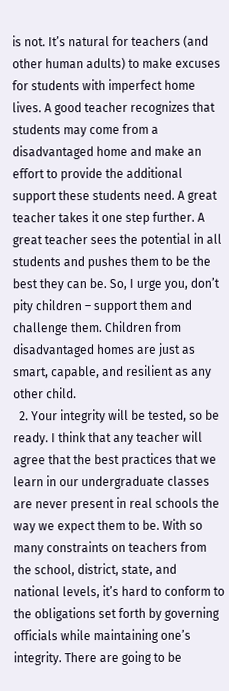is not. It’s natural for teachers (and other human adults) to make excuses for students with imperfect home lives. A good teacher recognizes that students may come from a disadvantaged home and make an effort to provide the additional support these students need. A great teacher takes it one step further. A great teacher sees the potential in all students and pushes them to be the best they can be. So, I urge you, don’t pity children – support them and challenge them. Children from disadvantaged homes are just as smart, capable, and resilient as any other child.
  2. Your integrity will be tested, so be ready. I think that any teacher will agree that the best practices that we learn in our undergraduate classes are never present in real schools the way we expect them to be. With so many constraints on teachers from the school, district, state, and national levels, it’s hard to conform to the obligations set forth by governing officials while maintaining one’s integrity. There are going to be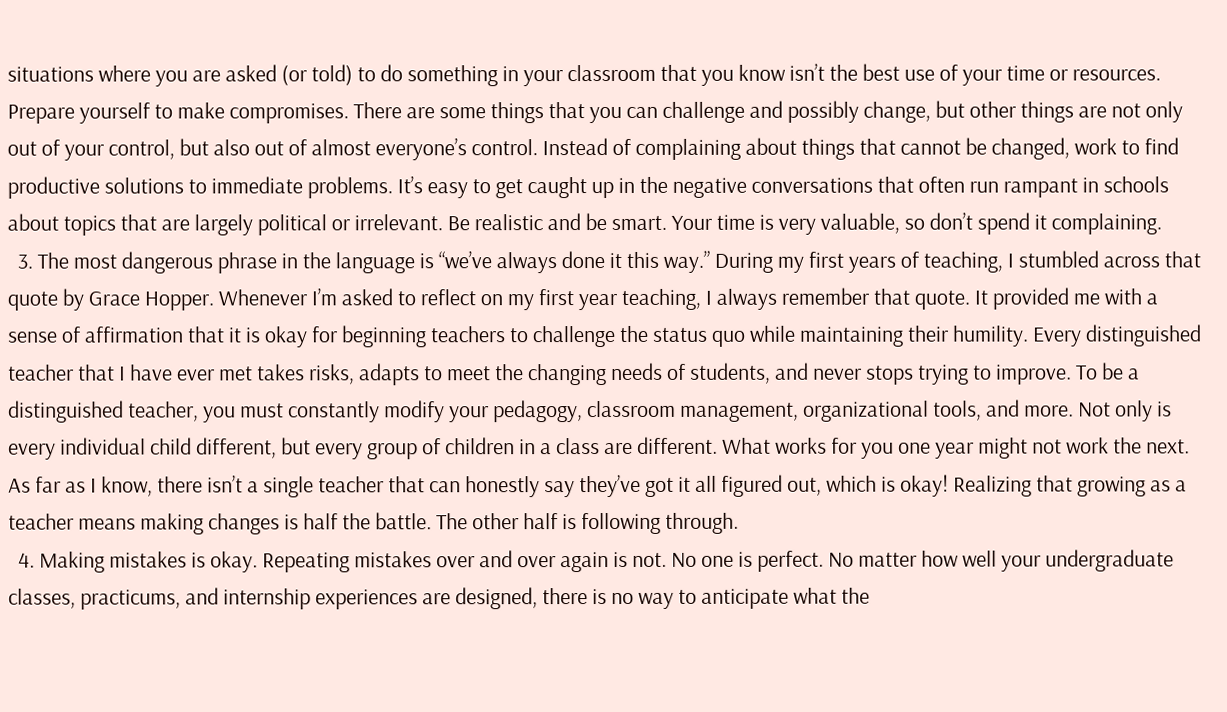situations where you are asked (or told) to do something in your classroom that you know isn’t the best use of your time or resources. Prepare yourself to make compromises. There are some things that you can challenge and possibly change, but other things are not only out of your control, but also out of almost everyone’s control. Instead of complaining about things that cannot be changed, work to find productive solutions to immediate problems. It’s easy to get caught up in the negative conversations that often run rampant in schools about topics that are largely political or irrelevant. Be realistic and be smart. Your time is very valuable, so don’t spend it complaining.
  3. The most dangerous phrase in the language is “we’ve always done it this way.” During my first years of teaching, I stumbled across that quote by Grace Hopper. Whenever I’m asked to reflect on my first year teaching, I always remember that quote. It provided me with a sense of affirmation that it is okay for beginning teachers to challenge the status quo while maintaining their humility. Every distinguished teacher that I have ever met takes risks, adapts to meet the changing needs of students, and never stops trying to improve. To be a distinguished teacher, you must constantly modify your pedagogy, classroom management, organizational tools, and more. Not only is every individual child different, but every group of children in a class are different. What works for you one year might not work the next. As far as I know, there isn’t a single teacher that can honestly say they’ve got it all figured out, which is okay! Realizing that growing as a teacher means making changes is half the battle. The other half is following through.
  4. Making mistakes is okay. Repeating mistakes over and over again is not. No one is perfect. No matter how well your undergraduate classes, practicums, and internship experiences are designed, there is no way to anticipate what the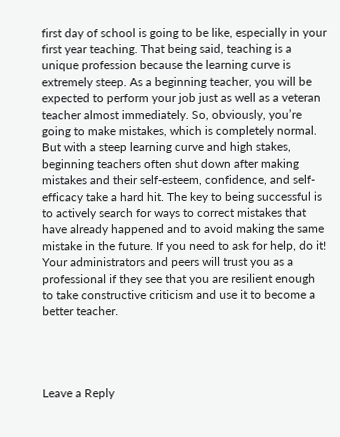first day of school is going to be like, especially in your first year teaching. That being said, teaching is a unique profession because the learning curve is extremely steep. As a beginning teacher, you will be expected to perform your job just as well as a veteran teacher almost immediately. So, obviously, you’re going to make mistakes, which is completely normal. But with a steep learning curve and high stakes, beginning teachers often shut down after making mistakes and their self-esteem, confidence, and self-efficacy take a hard hit. The key to being successful is to actively search for ways to correct mistakes that have already happened and to avoid making the same mistake in the future. If you need to ask for help, do it! Your administrators and peers will trust you as a professional if they see that you are resilient enough to take constructive criticism and use it to become a better teacher.




Leave a Reply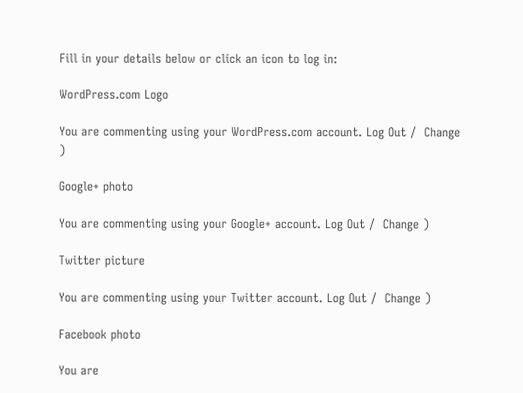Fill in your details below or click an icon to log in:

WordPress.com Logo

You are commenting using your WordPress.com account. Log Out /  Change )

Google+ photo

You are commenting using your Google+ account. Log Out /  Change )

Twitter picture

You are commenting using your Twitter account. Log Out /  Change )

Facebook photo

You are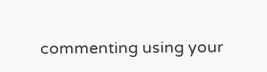commenting using your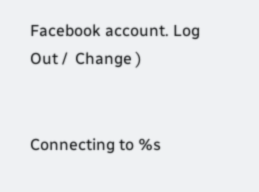Facebook account. Log Out /  Change )


Connecting to %s